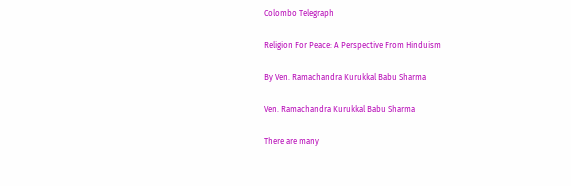Colombo Telegraph

Religion For Peace: A Perspective From Hinduism

By Ven. Ramachandra Kurukkal Babu Sharma

Ven. Ramachandra Kurukkal Babu Sharma

There are many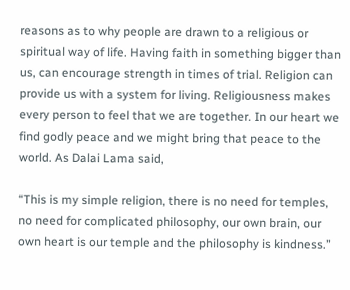reasons as to why people are drawn to a religious or spiritual way of life. Having faith in something bigger than us, can encourage strength in times of trial. Religion can provide us with a system for living. Religiousness makes every person to feel that we are together. In our heart we find godly peace and we might bring that peace to the world. As Dalai Lama said,

“This is my simple religion, there is no need for temples, no need for complicated philosophy, our own brain, our own heart is our temple and the philosophy is kindness.”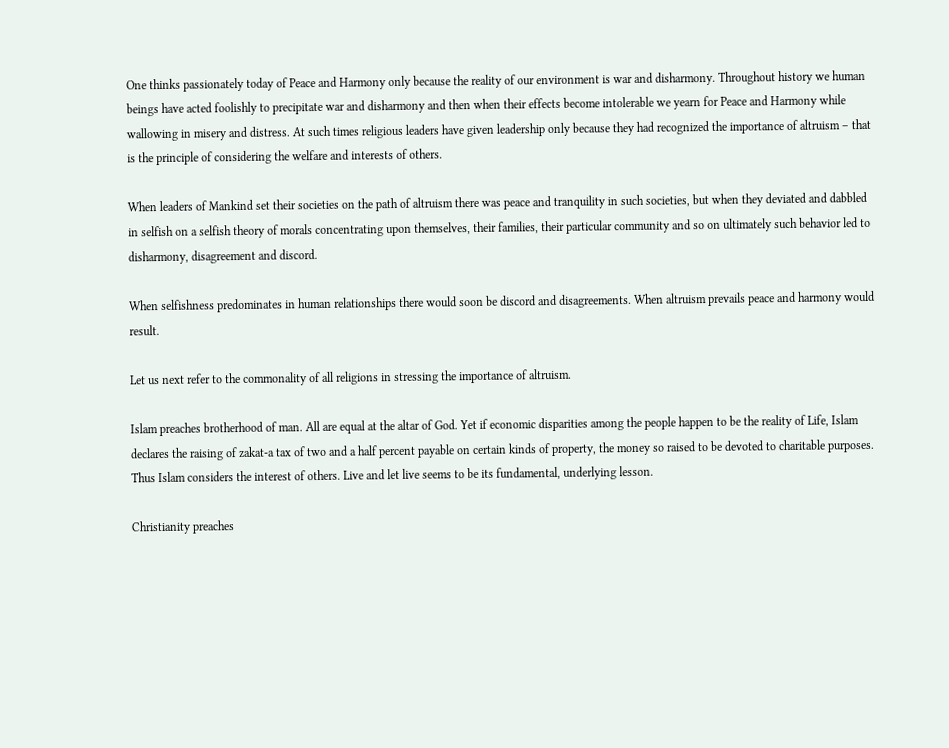One thinks passionately today of Peace and Harmony only because the reality of our environment is war and disharmony. Throughout history we human beings have acted foolishly to precipitate war and disharmony and then when their effects become intolerable we yearn for Peace and Harmony while wallowing in misery and distress. At such times religious leaders have given leadership only because they had recognized the importance of altruism – that is the principle of considering the welfare and interests of others.

When leaders of Mankind set their societies on the path of altruism there was peace and tranquility in such societies, but when they deviated and dabbled in selfish on a selfish theory of morals concentrating upon themselves, their families, their particular community and so on ultimately such behavior led to disharmony, disagreement and discord.

When selfishness predominates in human relationships there would soon be discord and disagreements. When altruism prevails peace and harmony would result.

Let us next refer to the commonality of all religions in stressing the importance of altruism.

Islam preaches brotherhood of man. All are equal at the altar of God. Yet if economic disparities among the people happen to be the reality of Life, Islam declares the raising of zakat-a tax of two and a half percent payable on certain kinds of property, the money so raised to be devoted to charitable purposes. Thus Islam considers the interest of others. Live and let live seems to be its fundamental, underlying lesson.

Christianity preaches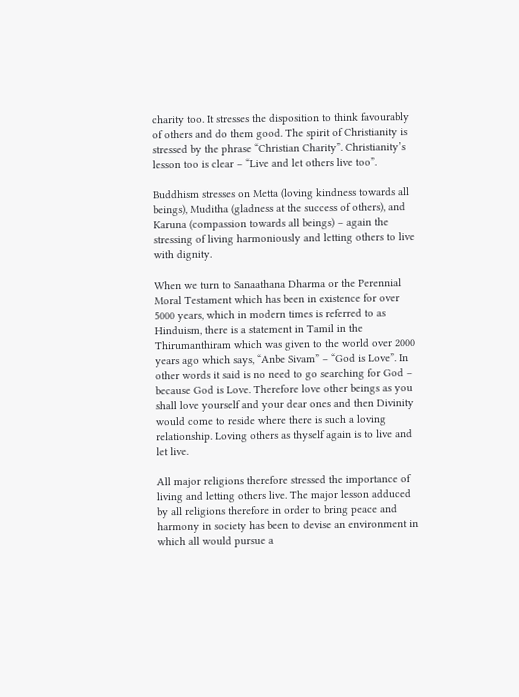charity too. It stresses the disposition to think favourably of others and do them good. The spirit of Christianity is stressed by the phrase “Christian Charity”. Christianity’s lesson too is clear – “Live and let others live too”.

Buddhism stresses on Metta (loving kindness towards all beings), Muditha (gladness at the success of others), and Karuna (compassion towards all beings) – again the stressing of living harmoniously and letting others to live with dignity.

When we turn to Sanaathana Dharma or the Perennial Moral Testament which has been in existence for over 5000 years, which in modern times is referred to as Hinduism, there is a statement in Tamil in the Thirumanthiram which was given to the world over 2000 years ago which says, “Anbe Sivam” – “God is Love”. In other words it said is no need to go searching for God – because God is Love. Therefore love other beings as you shall love yourself and your dear ones and then Divinity would come to reside where there is such a loving relationship. Loving others as thyself again is to live and let live.

All major religions therefore stressed the importance of living and letting others live. The major lesson adduced by all religions therefore in order to bring peace and harmony in society has been to devise an environment in which all would pursue a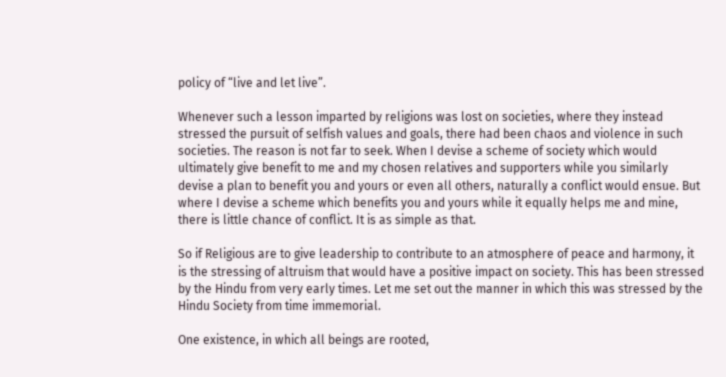policy of “live and let live”.

Whenever such a lesson imparted by religions was lost on societies, where they instead stressed the pursuit of selfish values and goals, there had been chaos and violence in such societies. The reason is not far to seek. When I devise a scheme of society which would ultimately give benefit to me and my chosen relatives and supporters while you similarly devise a plan to benefit you and yours or even all others, naturally a conflict would ensue. But where I devise a scheme which benefits you and yours while it equally helps me and mine, there is little chance of conflict. It is as simple as that.

So if Religious are to give leadership to contribute to an atmosphere of peace and harmony, it is the stressing of altruism that would have a positive impact on society. This has been stressed by the Hindu from very early times. Let me set out the manner in which this was stressed by the Hindu Society from time immemorial.

One existence, in which all beings are rooted,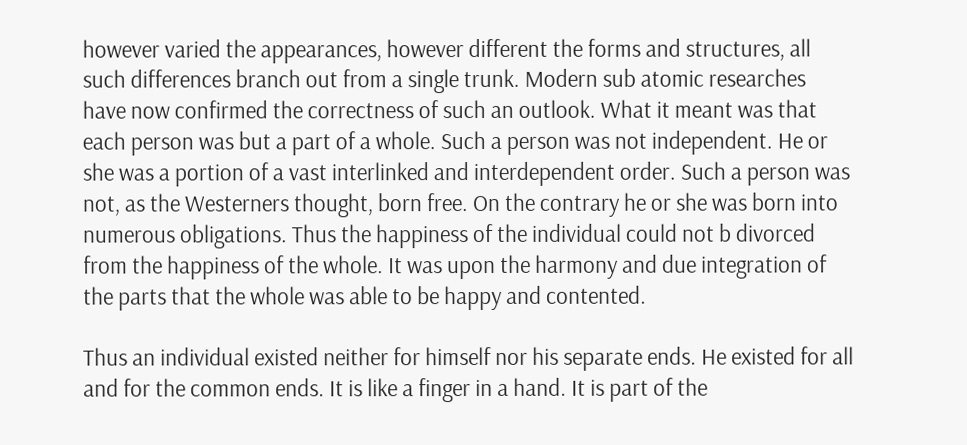however varied the appearances, however different the forms and structures, all such differences branch out from a single trunk. Modern sub atomic researches have now confirmed the correctness of such an outlook. What it meant was that each person was but a part of a whole. Such a person was not independent. He or she was a portion of a vast interlinked and interdependent order. Such a person was not, as the Westerners thought, born free. On the contrary he or she was born into numerous obligations. Thus the happiness of the individual could not b divorced from the happiness of the whole. It was upon the harmony and due integration of the parts that the whole was able to be happy and contented.

Thus an individual existed neither for himself nor his separate ends. He existed for all and for the common ends. It is like a finger in a hand. It is part of the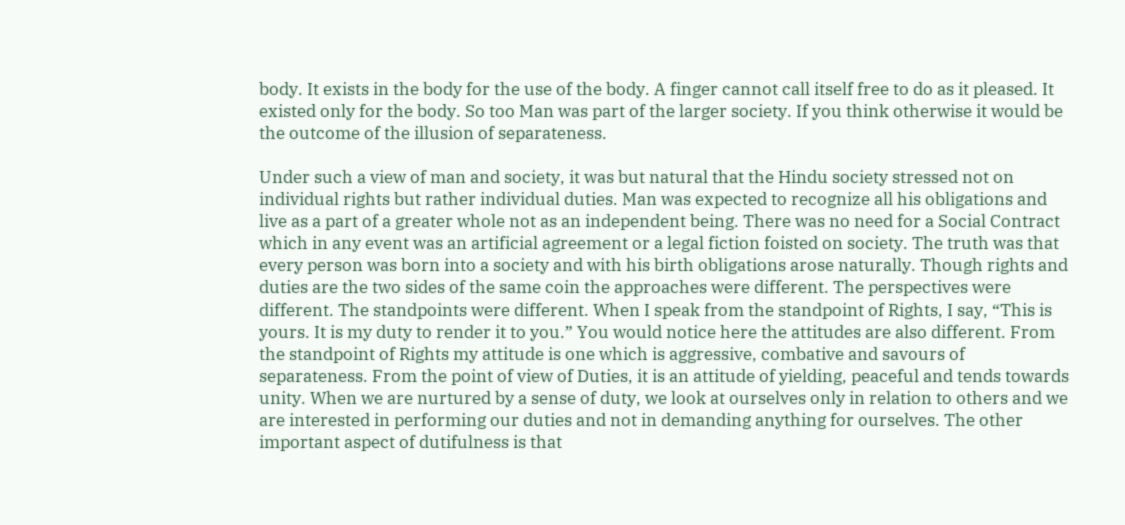body. It exists in the body for the use of the body. A finger cannot call itself free to do as it pleased. It existed only for the body. So too Man was part of the larger society. If you think otherwise it would be the outcome of the illusion of separateness.

Under such a view of man and society, it was but natural that the Hindu society stressed not on individual rights but rather individual duties. Man was expected to recognize all his obligations and live as a part of a greater whole not as an independent being. There was no need for a Social Contract which in any event was an artificial agreement or a legal fiction foisted on society. The truth was that every person was born into a society and with his birth obligations arose naturally. Though rights and duties are the two sides of the same coin the approaches were different. The perspectives were different. The standpoints were different. When I speak from the standpoint of Rights, I say, “This is yours. It is my duty to render it to you.” You would notice here the attitudes are also different. From the standpoint of Rights my attitude is one which is aggressive, combative and savours of separateness. From the point of view of Duties, it is an attitude of yielding, peaceful and tends towards unity. When we are nurtured by a sense of duty, we look at ourselves only in relation to others and we are interested in performing our duties and not in demanding anything for ourselves. The other important aspect of dutifulness is that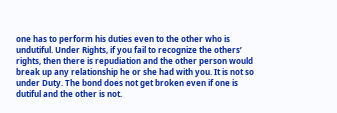one has to perform his duties even to the other who is undutiful. Under Rights, if you fail to recognize the others’ rights, then there is repudiation and the other person would break up any relationship he or she had with you. It is not so under Duty. The bond does not get broken even if one is dutiful and the other is not.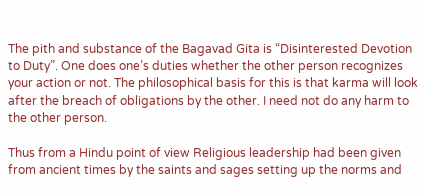The pith and substance of the Bagavad Gita is “Disinterested Devotion to Duty”. One does one’s duties whether the other person recognizes your action or not. The philosophical basis for this is that karma will look after the breach of obligations by the other. I need not do any harm to the other person.

Thus from a Hindu point of view Religious leadership had been given from ancient times by the saints and sages setting up the norms and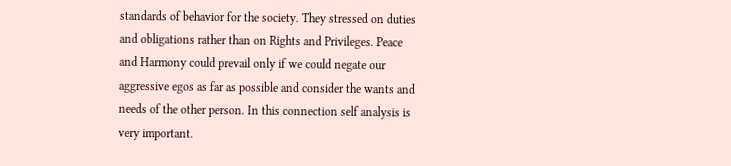standards of behavior for the society. They stressed on duties and obligations rather than on Rights and Privileges. Peace and Harmony could prevail only if we could negate our aggressive egos as far as possible and consider the wants and needs of the other person. In this connection self analysis is very important.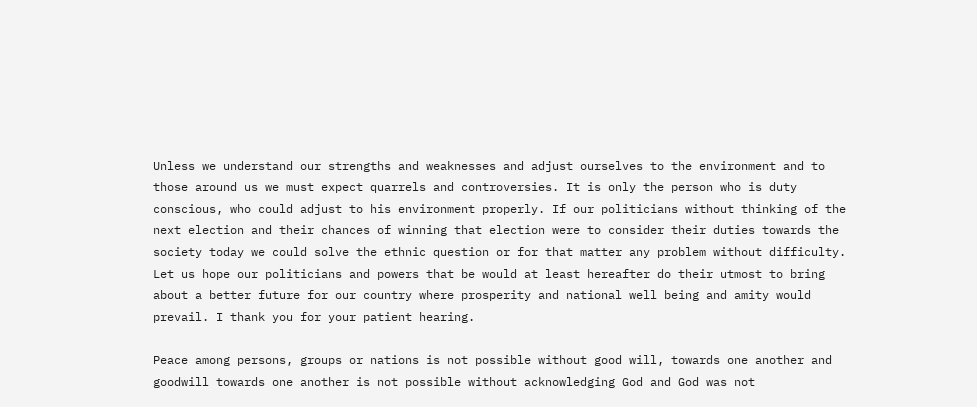Unless we understand our strengths and weaknesses and adjust ourselves to the environment and to those around us we must expect quarrels and controversies. It is only the person who is duty conscious, who could adjust to his environment properly. If our politicians without thinking of the next election and their chances of winning that election were to consider their duties towards the society today we could solve the ethnic question or for that matter any problem without difficulty. Let us hope our politicians and powers that be would at least hereafter do their utmost to bring about a better future for our country where prosperity and national well being and amity would prevail. I thank you for your patient hearing.

Peace among persons, groups or nations is not possible without good will, towards one another and goodwill towards one another is not possible without acknowledging God and God was not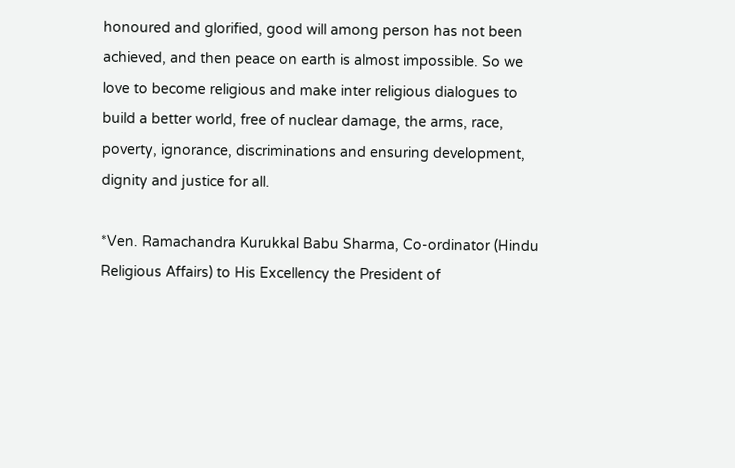honoured and glorified, good will among person has not been achieved, and then peace on earth is almost impossible. So we love to become religious and make inter religious dialogues to build a better world, free of nuclear damage, the arms, race, poverty, ignorance, discriminations and ensuring development, dignity and justice for all.

*Ven. Ramachandra Kurukkal Babu Sharma, Co-ordinator (Hindu Religious Affairs) to His Excellency the President of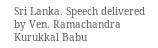Sri Lanka. Speech delivered by Ven. Ramachandra Kurukkal Babu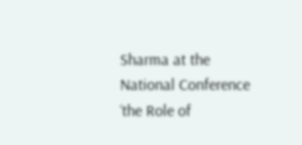Sharma at the National Conference ‘the Role of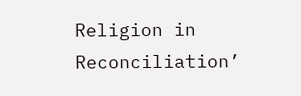Religion in Reconciliation’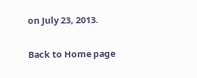on July 23, 2013.

Back to Home page